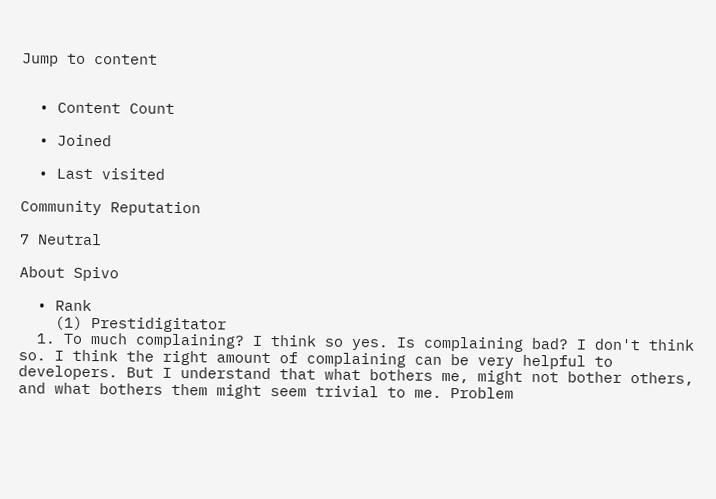Jump to content


  • Content Count

  • Joined

  • Last visited

Community Reputation

7 Neutral

About Spivo

  • Rank
    (1) Prestidigitator
  1. To much complaining? I think so yes. Is complaining bad? I don't think so. I think the right amount of complaining can be very helpful to developers. But I understand that what bothers me, might not bother others, and what bothers them might seem trivial to me. Problem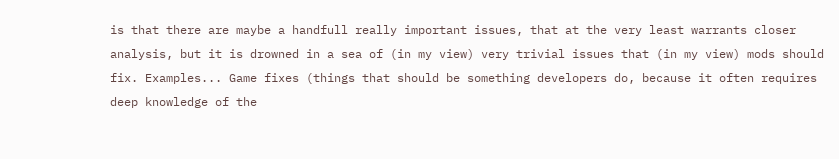is that there are maybe a handfull really important issues, that at the very least warrants closer analysis, but it is drowned in a sea of (in my view) very trivial issues that (in my view) mods should fix. Examples... Game fixes (things that should be something developers do, because it often requires deep knowledge of the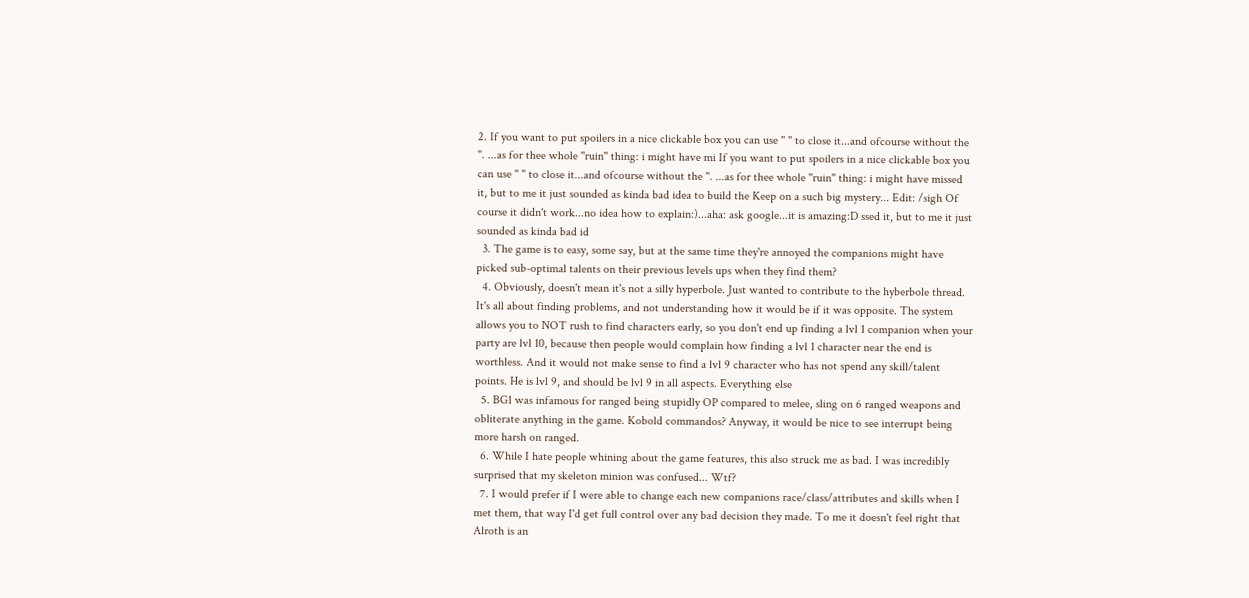2. If you want to put spoilers in a nice clickable box you can use '' '' to close it...and ofcourse without the ''. ...as for thee whole ''ruin'' thing: i might have mi If you want to put spoilers in a nice clickable box you can use '' '' to close it...and ofcourse without the ''. ...as for thee whole ''ruin'' thing: i might have missed it, but to me it just sounded as kinda bad idea to build the Keep on a such big mystery... Edit: /sigh Of course it didn't work...no idea how to explain:)...aha: ask google...it is amazing:D ssed it, but to me it just sounded as kinda bad id
  3. The game is to easy, some say, but at the same time they're annoyed the companions might have picked sub-optimal talents on their previous levels ups when they find them?
  4. Obviously, doesn't mean it's not a silly hyperbole. Just wanted to contribute to the hyberbole thread. It's all about finding problems, and not understanding how it would be if it was opposite. The system allows you to NOT rush to find characters early, so you don't end up finding a lvl 1 companion when your party are lvl 10, because then people would complain how finding a lvl 1 character near the end is worthless. And it would not make sense to find a lvl 9 character who has not spend any skill/talent points. He is lvl 9, and should be lvl 9 in all aspects. Everything else
  5. BG1 was infamous for ranged being stupidly OP compared to melee, sling on 6 ranged weapons and obliterate anything in the game. Kobold commandos? Anyway, it would be nice to see interrupt being more harsh on ranged.
  6. While I hate people whining about the game features, this also struck me as bad. I was incredibly surprised that my skeleton minion was confused... Wtf?
  7. I would prefer if I were able to change each new companions race/class/attributes and skills when I met them, that way I'd get full control over any bad decision they made. To me it doesn't feel right that Alroth is an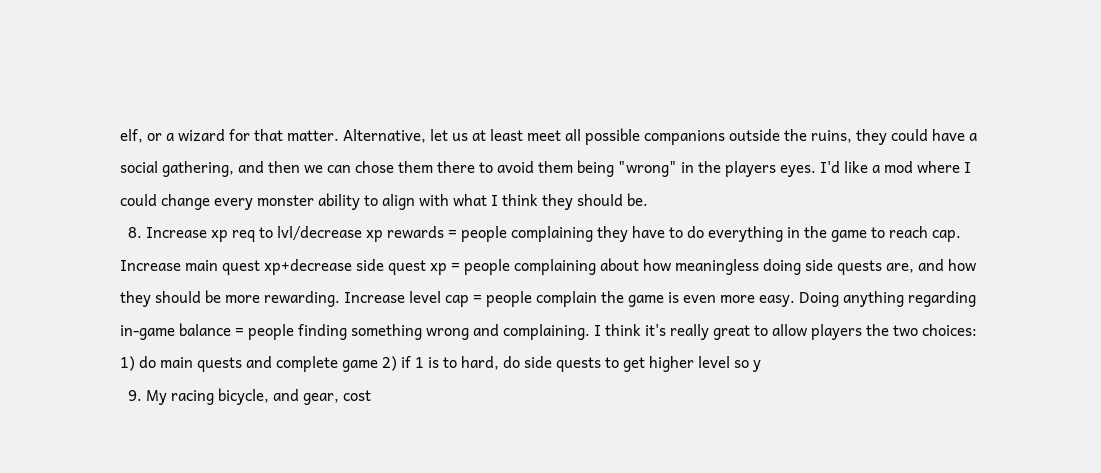elf, or a wizard for that matter. Alternative, let us at least meet all possible companions outside the ruins, they could have a social gathering, and then we can chose them there to avoid them being "wrong" in the players eyes. I'd like a mod where I could change every monster ability to align with what I think they should be.
  8. Increase xp req to lvl/decrease xp rewards = people complaining they have to do everything in the game to reach cap. Increase main quest xp+decrease side quest xp = people complaining about how meaningless doing side quests are, and how they should be more rewarding. Increase level cap = people complain the game is even more easy. Doing anything regarding in-game balance = people finding something wrong and complaining. I think it's really great to allow players the two choices: 1) do main quests and complete game 2) if 1 is to hard, do side quests to get higher level so y
  9. My racing bicycle, and gear, cost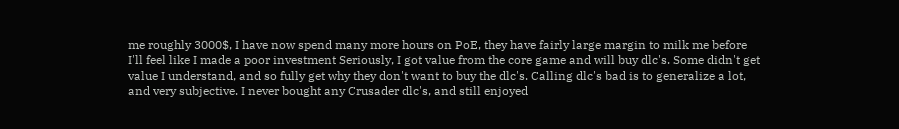me roughly 3000$, I have now spend many more hours on PoE, they have fairly large margin to milk me before I'll feel like I made a poor investment Seriously, I got value from the core game and will buy dlc's. Some didn't get value I understand, and so fully get why they don't want to buy the dlc's. Calling dlc's bad is to generalize a lot, and very subjective. I never bought any Crusader dlc's, and still enjoyed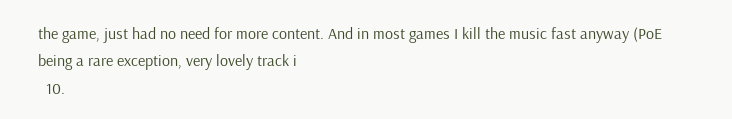the game, just had no need for more content. And in most games I kill the music fast anyway (PoE being a rare exception, very lovely track i
  10.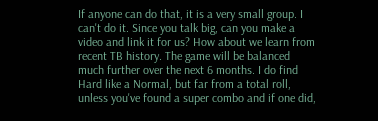If anyone can do that, it is a very small group. I can't do it. Since you talk big, can you make a video and link it for us? How about we learn from recent TB history. The game will be balanced much further over the next 6 months. I do find Hard like a Normal, but far from a total roll, unless you've found a super combo and if one did,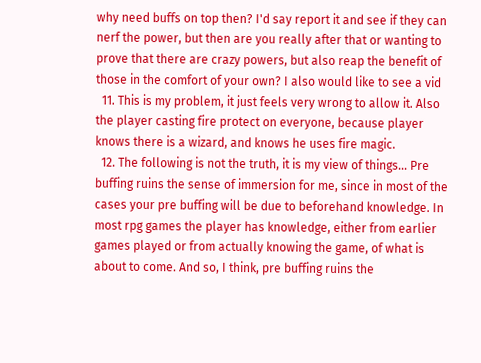why need buffs on top then? I'd say report it and see if they can nerf the power, but then are you really after that or wanting to prove that there are crazy powers, but also reap the benefit of those in the comfort of your own? I also would like to see a vid
  11. This is my problem, it just feels very wrong to allow it. Also the player casting fire protect on everyone, because player knows there is a wizard, and knows he uses fire magic.
  12. The following is not the truth, it is my view of things... Pre buffing ruins the sense of immersion for me, since in most of the cases your pre buffing will be due to beforehand knowledge. In most rpg games the player has knowledge, either from earlier games played or from actually knowing the game, of what is about to come. And so, I think, pre buffing ruins the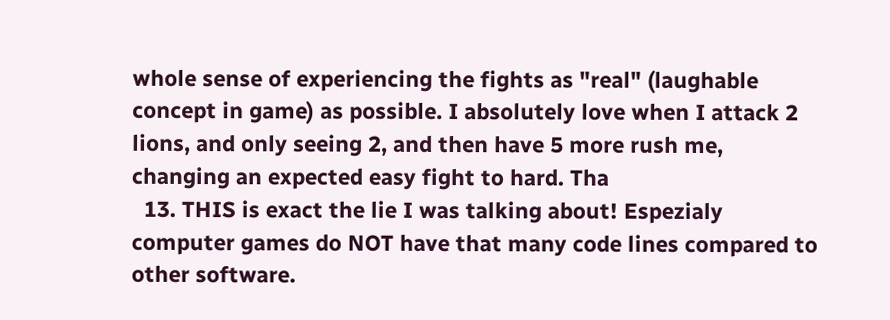whole sense of experiencing the fights as "real" (laughable concept in game) as possible. I absolutely love when I attack 2 lions, and only seeing 2, and then have 5 more rush me, changing an expected easy fight to hard. Tha
  13. THIS is exact the lie I was talking about! Espezialy computer games do NOT have that many code lines compared to other software.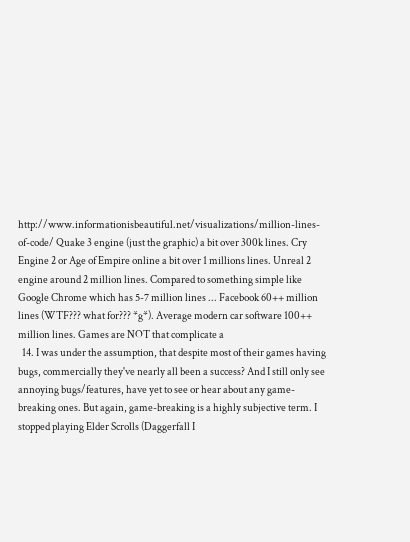http://www.informationisbeautiful.net/visualizations/million-lines-of-code/ Quake 3 engine (just the graphic) a bit over 300k lines. Cry Engine 2 or Age of Empire online a bit over 1 millions lines. Unreal 2 engine around 2 million lines. Compared to something simple like Google Chrome which has 5-7 million lines ... Facebook 60++ million lines (WTF??? what for??? *g*). Average modern car software 100++ million lines. Games are NOT that complicate a
  14. I was under the assumption, that despite most of their games having bugs, commercially they've nearly all been a success? And I still only see annoying bugs/features, have yet to see or hear about any game-breaking ones. But again, game-breaking is a highly subjective term. I stopped playing Elder Scrolls (Daggerfall I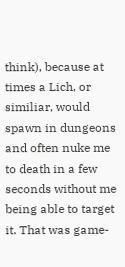think), because at times a Lich, or similiar, would spawn in dungeons and often nuke me to death in a few seconds without me being able to target it. That was game-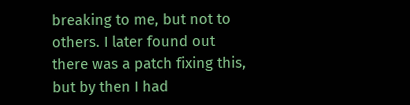breaking to me, but not to others. I later found out there was a patch fixing this, but by then I had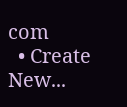com
  • Create New...